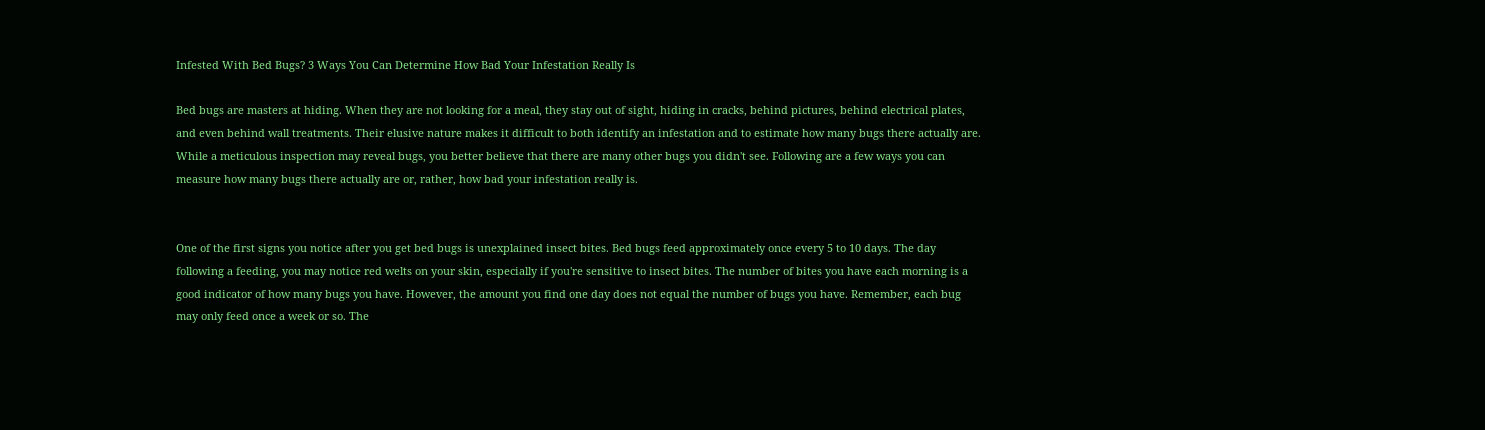Infested With Bed Bugs? 3 Ways You Can Determine How Bad Your Infestation Really Is

Bed bugs are masters at hiding. When they are not looking for a meal, they stay out of sight, hiding in cracks, behind pictures, behind electrical plates, and even behind wall treatments. Their elusive nature makes it difficult to both identify an infestation and to estimate how many bugs there actually are. While a meticulous inspection may reveal bugs, you better believe that there are many other bugs you didn't see. Following are a few ways you can measure how many bugs there actually are or, rather, how bad your infestation really is.


One of the first signs you notice after you get bed bugs is unexplained insect bites. Bed bugs feed approximately once every 5 to 10 days. The day following a feeding, you may notice red welts on your skin, especially if you're sensitive to insect bites. The number of bites you have each morning is a good indicator of how many bugs you have. However, the amount you find one day does not equal the number of bugs you have. Remember, each bug may only feed once a week or so. The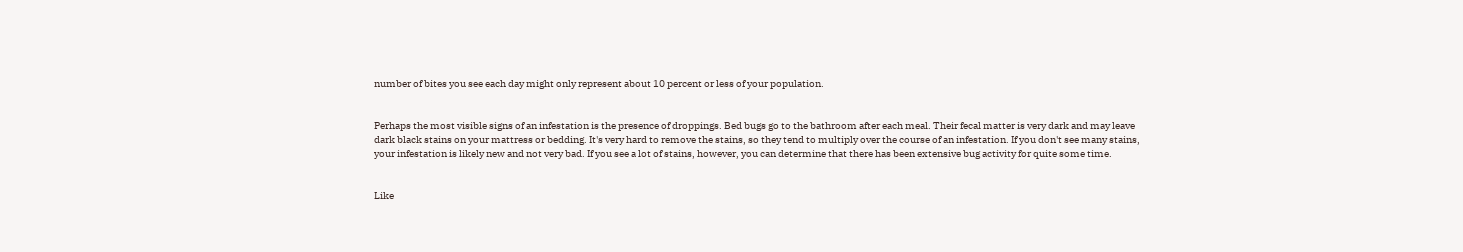number of bites you see each day might only represent about 10 percent or less of your population.


Perhaps the most visible signs of an infestation is the presence of droppings. Bed bugs go to the bathroom after each meal. Their fecal matter is very dark and may leave dark black stains on your mattress or bedding. It's very hard to remove the stains, so they tend to multiply over the course of an infestation. If you don't see many stains, your infestation is likely new and not very bad. If you see a lot of stains, however, you can determine that there has been extensive bug activity for quite some time.


Like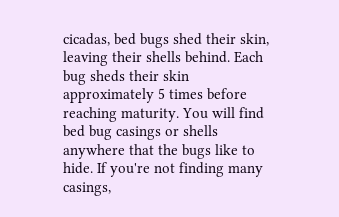cicadas, bed bugs shed their skin, leaving their shells behind. Each bug sheds their skin approximately 5 times before reaching maturity. You will find bed bug casings or shells anywhere that the bugs like to hide. If you're not finding many casings,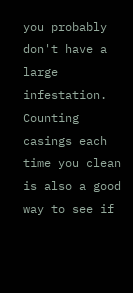you probably don't have a large infestation. Counting casings each time you clean is also a good way to see if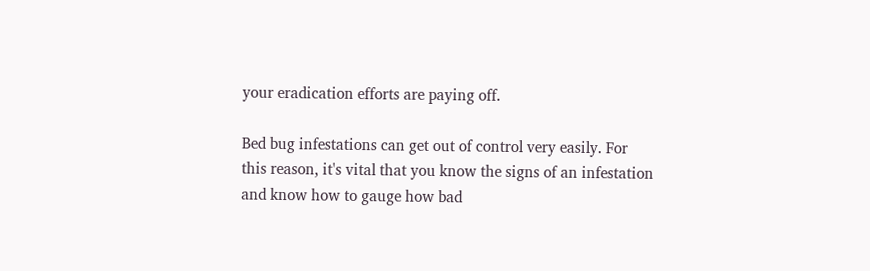your eradication efforts are paying off.

Bed bug infestations can get out of control very easily. For this reason, it's vital that you know the signs of an infestation and know how to gauge how bad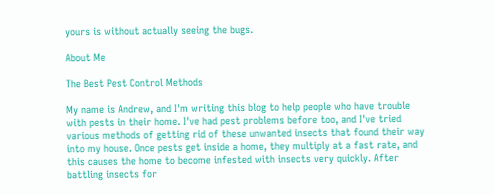yours is without actually seeing the bugs.

About Me

The Best Pest Control Methods

My name is Andrew, and I'm writing this blog to help people who have trouble with pests in their home. I've had pest problems before too, and I've tried various methods of getting rid of these unwanted insects that found their way into my house. Once pests get inside a home, they multiply at a fast rate, and this causes the home to become infested with insects very quickly. After battling insects for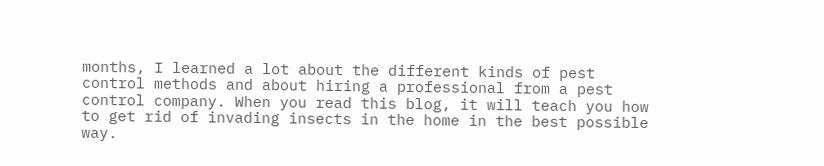months, I learned a lot about the different kinds of pest control methods and about hiring a professional from a pest control company. When you read this blog, it will teach you how to get rid of invading insects in the home in the best possible way.